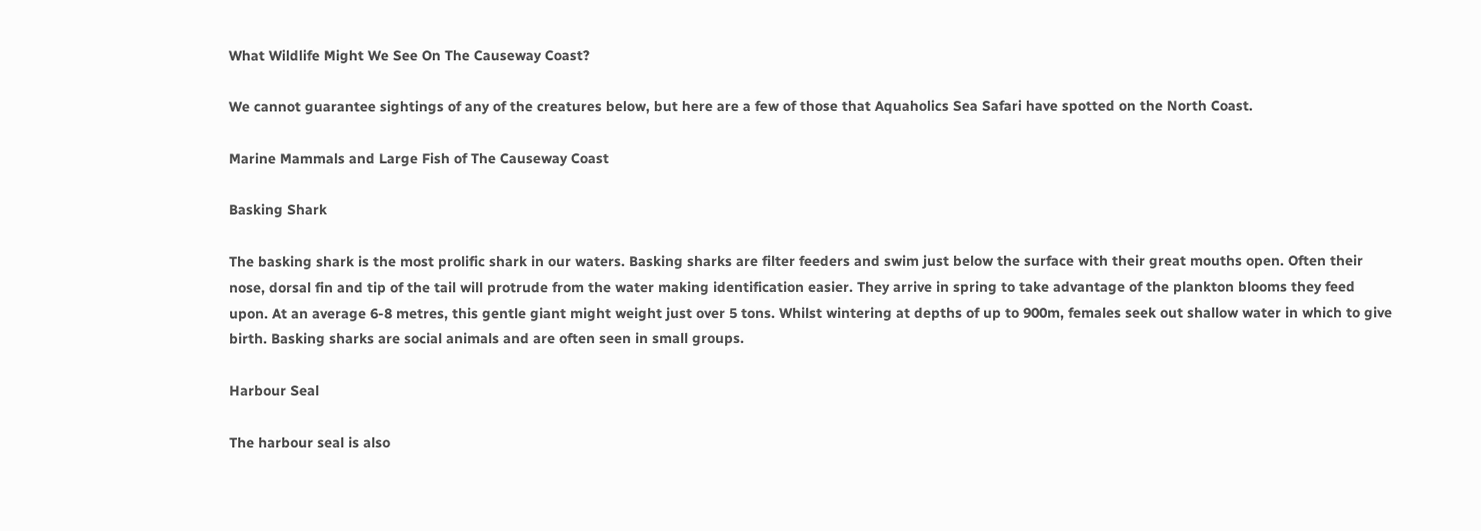What Wildlife Might We See On The Causeway Coast?

We cannot guarantee sightings of any of the creatures below, but here are a few of those that Aquaholics Sea Safari have spotted on the North Coast.

Marine Mammals and Large Fish of The Causeway Coast

Basking Shark

The basking shark is the most prolific shark in our waters. Basking sharks are filter feeders and swim just below the surface with their great mouths open. Often their nose, dorsal fin and tip of the tail will protrude from the water making identification easier. They arrive in spring to take advantage of the plankton blooms they feed upon. At an average 6-8 metres, this gentle giant might weight just over 5 tons. Whilst wintering at depths of up to 900m, females seek out shallow water in which to give birth. Basking sharks are social animals and are often seen in small groups.

Harbour Seal

The harbour seal is also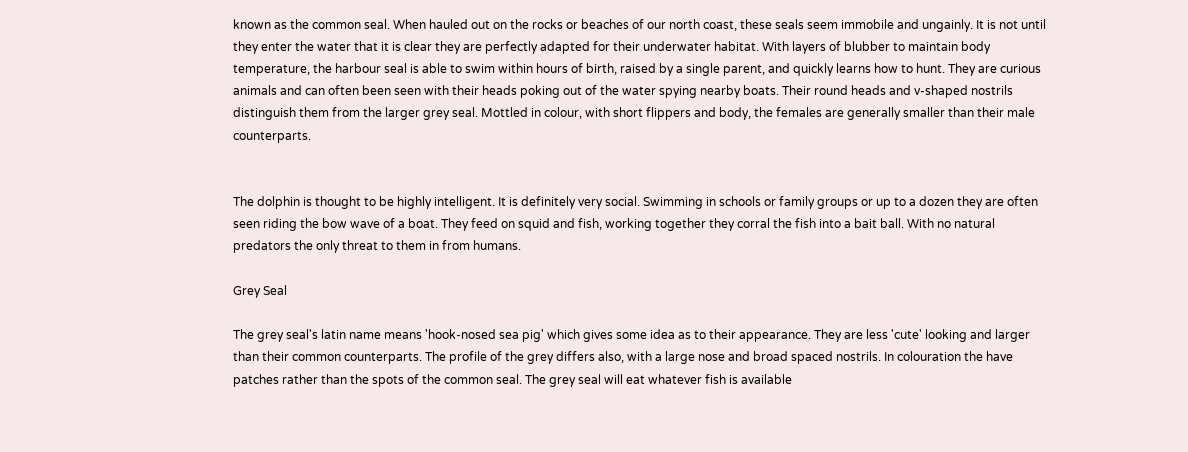known as the common seal. When hauled out on the rocks or beaches of our north coast, these seals seem immobile and ungainly. It is not until they enter the water that it is clear they are perfectly adapted for their underwater habitat. With layers of blubber to maintain body temperature, the harbour seal is able to swim within hours of birth, raised by a single parent, and quickly learns how to hunt. They are curious animals and can often been seen with their heads poking out of the water spying nearby boats. Their round heads and v-shaped nostrils distinguish them from the larger grey seal. Mottled in colour, with short flippers and body, the females are generally smaller than their male counterparts.


The dolphin is thought to be highly intelligent. It is definitely very social. Swimming in schools or family groups or up to a dozen they are often seen riding the bow wave of a boat. They feed on squid and fish, working together they corral the fish into a bait ball. With no natural predators the only threat to them in from humans.

Grey Seal

The grey seal's latin name means 'hook-nosed sea pig' which gives some idea as to their appearance. They are less 'cute' looking and larger than their common counterparts. The profile of the grey differs also, with a large nose and broad spaced nostrils. In colouration the have patches rather than the spots of the common seal. The grey seal will eat whatever fish is available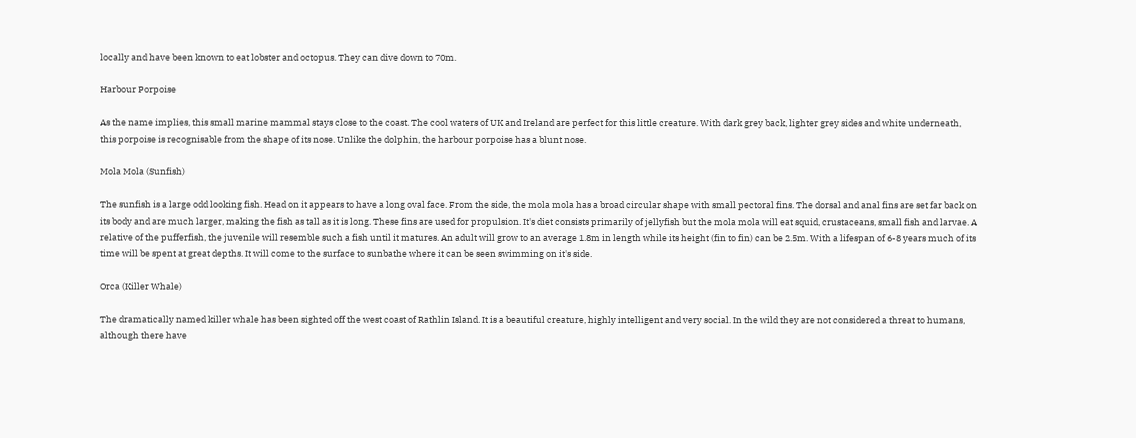locally and have been known to eat lobster and octopus. They can dive down to 70m.

Harbour Porpoise

As the name implies, this small marine mammal stays close to the coast. The cool waters of UK and Ireland are perfect for this little creature. With dark grey back, lighter grey sides and white underneath, this porpoise is recognisable from the shape of its nose. Unlike the dolphin, the harbour porpoise has a blunt nose.

Mola Mola (Sunfish)

The sunfish is a large odd looking fish. Head on it appears to have a long oval face. From the side, the mola mola has a broad circular shape with small pectoral fins. The dorsal and anal fins are set far back on its body and are much larger, making the fish as tall as it is long. These fins are used for propulsion. It's diet consists primarily of jellyfish but the mola mola will eat squid, crustaceans, small fish and larvae. A relative of the pufferfish, the juvenile will resemble such a fish until it matures. An adult will grow to an average 1.8m in length while its height (fin to fin) can be 2.5m. With a lifespan of 6-8 years much of its time will be spent at great depths. It will come to the surface to sunbathe where it can be seen swimming on it's side.

Orca (Killer Whale)

The dramatically named killer whale has been sighted off the west coast of Rathlin Island. It is a beautiful creature, highly intelligent and very social. In the wild they are not considered a threat to humans, although there have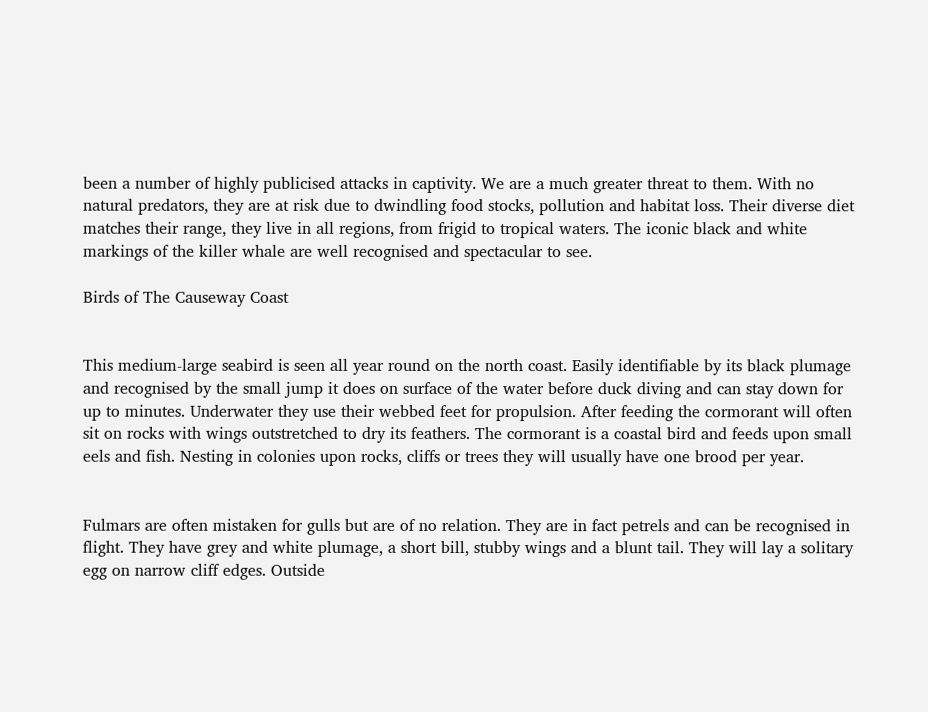been a number of highly publicised attacks in captivity. We are a much greater threat to them. With no natural predators, they are at risk due to dwindling food stocks, pollution and habitat loss. Their diverse diet matches their range, they live in all regions, from frigid to tropical waters. The iconic black and white markings of the killer whale are well recognised and spectacular to see.

Birds of The Causeway Coast


This medium-large seabird is seen all year round on the north coast. Easily identifiable by its black plumage and recognised by the small jump it does on surface of the water before duck diving and can stay down for up to minutes. Underwater they use their webbed feet for propulsion. After feeding the cormorant will often sit on rocks with wings outstretched to dry its feathers. The cormorant is a coastal bird and feeds upon small eels and fish. Nesting in colonies upon rocks, cliffs or trees they will usually have one brood per year.


Fulmars are often mistaken for gulls but are of no relation. They are in fact petrels and can be recognised in flight. They have grey and white plumage, a short bill, stubby wings and a blunt tail. They will lay a solitary egg on narrow cliff edges. Outside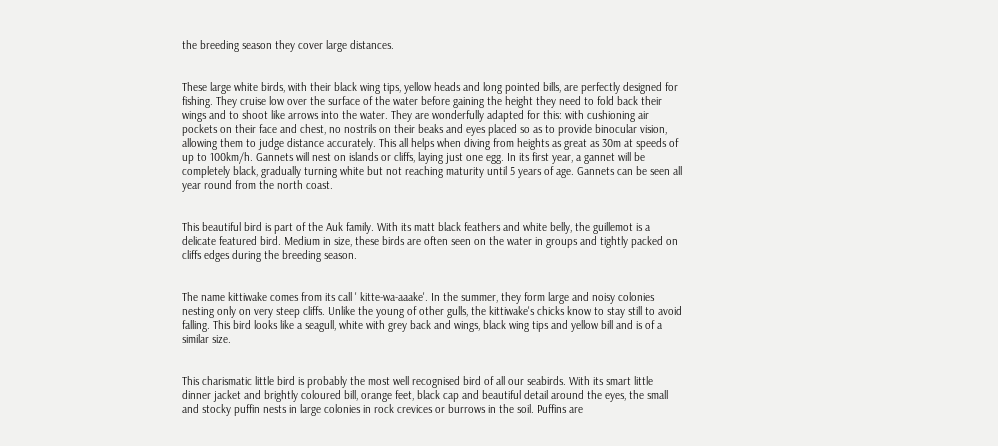the breeding season they cover large distances.


These large white birds, with their black wing tips, yellow heads and long pointed bills, are perfectly designed for fishing. They cruise low over the surface of the water before gaining the height they need to fold back their wings and to shoot like arrows into the water. They are wonderfully adapted for this: with cushioning air pockets on their face and chest, no nostrils on their beaks and eyes placed so as to provide binocular vision, allowing them to judge distance accurately. This all helps when diving from heights as great as 30m at speeds of up to 100km/h. Gannets will nest on islands or cliffs, laying just one egg. In its first year, a gannet will be completely black, gradually turning white but not reaching maturity until 5 years of age. Gannets can be seen all year round from the north coast.


This beautiful bird is part of the Auk family. With its matt black feathers and white belly, the guillemot is a delicate featured bird. Medium in size, these birds are often seen on the water in groups and tightly packed on cliffs edges during the breeding season.


The name kittiwake comes from its call ' kitte-wa-aaake'. In the summer, they form large and noisy colonies nesting only on very steep cliffs. Unlike the young of other gulls, the kittiwake's chicks know to stay still to avoid falling. This bird looks like a seagull, white with grey back and wings, black wing tips and yellow bill and is of a similar size.


This charismatic little bird is probably the most well recognised bird of all our seabirds. With its smart little dinner jacket and brightly coloured bill, orange feet, black cap and beautiful detail around the eyes, the small and stocky puffin nests in large colonies in rock crevices or burrows in the soil. Puffins are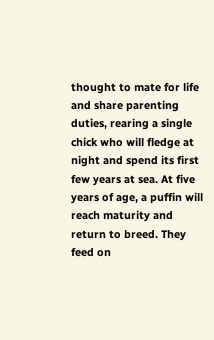thought to mate for life and share parenting duties, rearing a single chick who will fledge at night and spend its first few years at sea. At five years of age, a puffin will reach maturity and return to breed. They feed on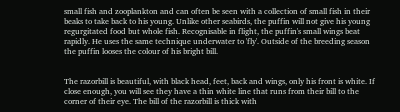small fish and zooplankton and can often be seen with a collection of small fish in their beaks to take back to his young. Unlike other seabirds, the puffin will not give his young regurgitated food but whole fish. Recognisable in flight, the puffin's small wings beat rapidly. He uses the same technique underwater to 'fly'. Outside of the breeding season the puffin looses the colour of his bright bill.


The razorbill is beautiful, with black head, feet, back and wings, only his front is white. If close enough, you will see they have a thin white line that runs from their bill to the corner of their eye. The bill of the razorbill is thick with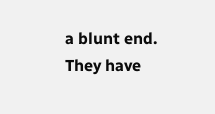a blunt end. They have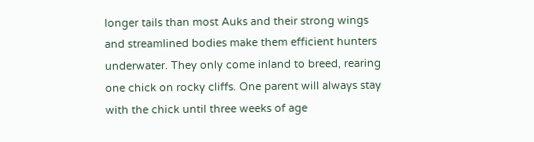longer tails than most Auks and their strong wings and streamlined bodies make them efficient hunters underwater. They only come inland to breed, rearing one chick on rocky cliffs. One parent will always stay with the chick until three weeks of age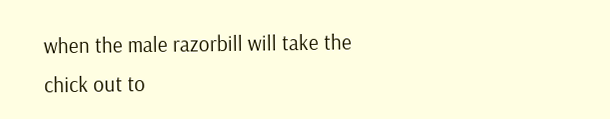when the male razorbill will take the chick out to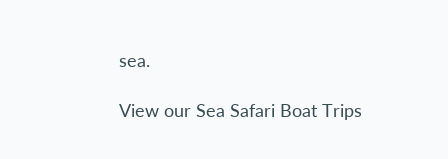sea.

View our Sea Safari Boat Trips